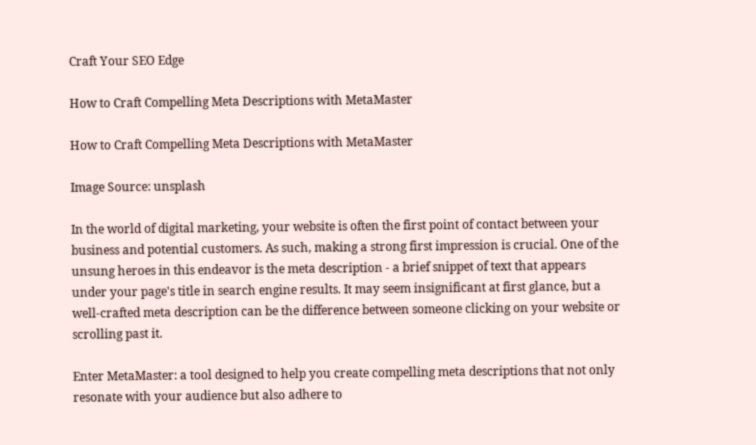Craft Your SEO Edge

How to Craft Compelling Meta Descriptions with MetaMaster

How to Craft Compelling Meta Descriptions with MetaMaster

Image Source: unsplash

In the world of digital marketing, your website is often the first point of contact between your business and potential customers. As such, making a strong first impression is crucial. One of the unsung heroes in this endeavor is the meta description - a brief snippet of text that appears under your page's title in search engine results. It may seem insignificant at first glance, but a well-crafted meta description can be the difference between someone clicking on your website or scrolling past it.

Enter MetaMaster: a tool designed to help you create compelling meta descriptions that not only resonate with your audience but also adhere to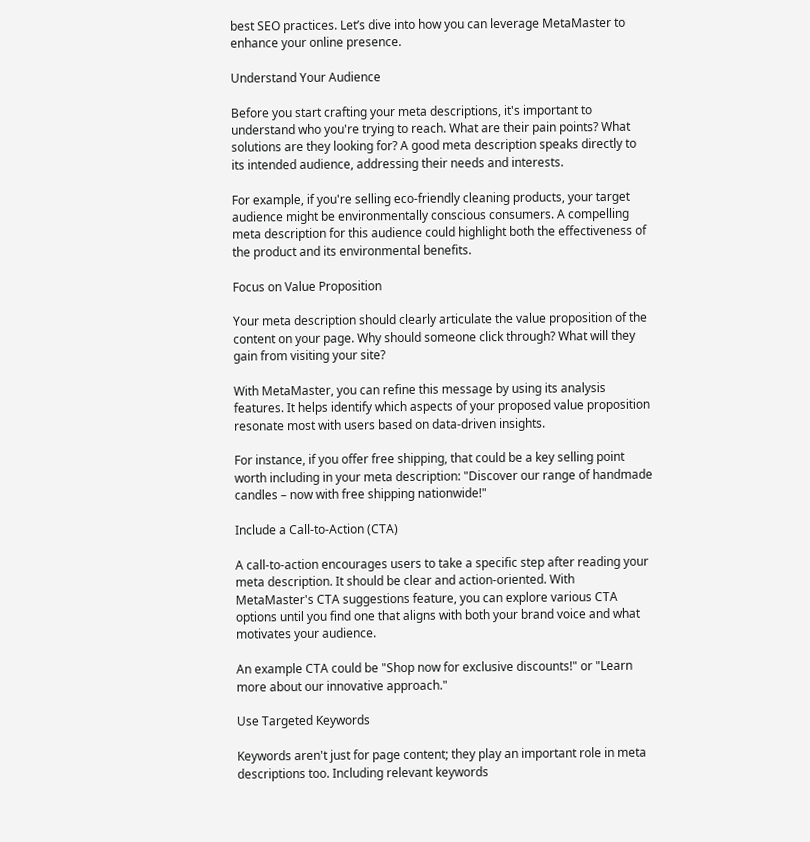best SEO practices. Let’s dive into how you can leverage MetaMaster to enhance your online presence.

Understand Your Audience

Before you start crafting your meta descriptions, it's important to understand who you're trying to reach. What are their pain points? What solutions are they looking for? A good meta description speaks directly to its intended audience, addressing their needs and interests.

For example, if you're selling eco-friendly cleaning products, your target audience might be environmentally conscious consumers. A compelling meta description for this audience could highlight both the effectiveness of the product and its environmental benefits.

Focus on Value Proposition

Your meta description should clearly articulate the value proposition of the content on your page. Why should someone click through? What will they gain from visiting your site?

With MetaMaster, you can refine this message by using its analysis features. It helps identify which aspects of your proposed value proposition resonate most with users based on data-driven insights.

For instance, if you offer free shipping, that could be a key selling point worth including in your meta description: "Discover our range of handmade candles – now with free shipping nationwide!"

Include a Call-to-Action (CTA)

A call-to-action encourages users to take a specific step after reading your meta description. It should be clear and action-oriented. With MetaMaster's CTA suggestions feature, you can explore various CTA options until you find one that aligns with both your brand voice and what motivates your audience.

An example CTA could be "Shop now for exclusive discounts!" or "Learn more about our innovative approach."

Use Targeted Keywords

Keywords aren't just for page content; they play an important role in meta descriptions too. Including relevant keywords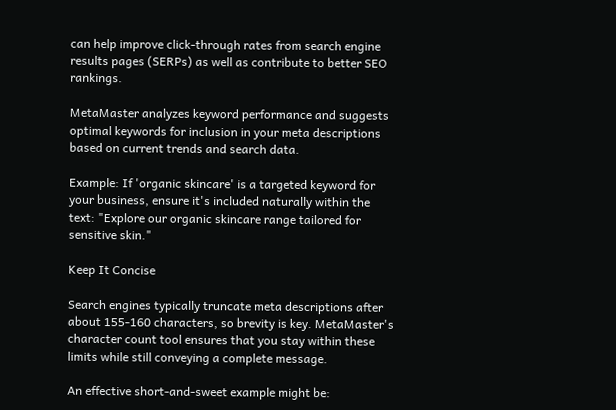can help improve click-through rates from search engine results pages (SERPs) as well as contribute to better SEO rankings.

MetaMaster analyzes keyword performance and suggests optimal keywords for inclusion in your meta descriptions based on current trends and search data.

Example: If 'organic skincare' is a targeted keyword for your business, ensure it's included naturally within the text: "Explore our organic skincare range tailored for sensitive skin."

Keep It Concise

Search engines typically truncate meta descriptions after about 155-160 characters, so brevity is key. MetaMaster's character count tool ensures that you stay within these limits while still conveying a complete message.

An effective short-and-sweet example might be: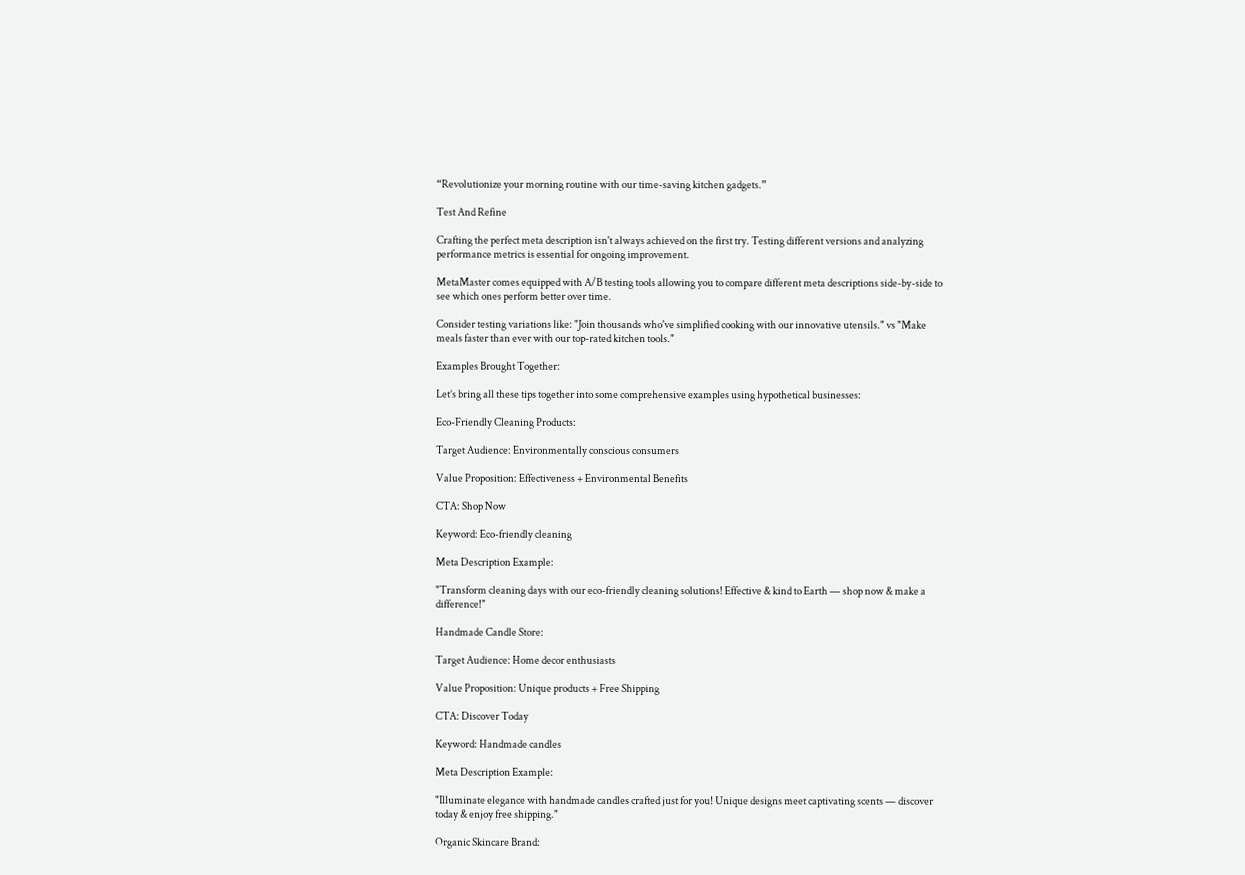“Revolutionize your morning routine with our time-saving kitchen gadgets.”

Test And Refine

Crafting the perfect meta description isn't always achieved on the first try. Testing different versions and analyzing performance metrics is essential for ongoing improvement.

MetaMaster comes equipped with A/B testing tools allowing you to compare different meta descriptions side-by-side to see which ones perform better over time.

Consider testing variations like: "Join thousands who've simplified cooking with our innovative utensils." vs "Make meals faster than ever with our top-rated kitchen tools."

Examples Brought Together:

Let’s bring all these tips together into some comprehensive examples using hypothetical businesses:

Eco-Friendly Cleaning Products:

Target Audience: Environmentally conscious consumers

Value Proposition: Effectiveness + Environmental Benefits

CTA: Shop Now

Keyword: Eco-friendly cleaning

Meta Description Example:

"Transform cleaning days with our eco-friendly cleaning solutions! Effective & kind to Earth — shop now & make a difference!"

Handmade Candle Store:

Target Audience: Home decor enthusiasts

Value Proposition: Unique products + Free Shipping

CTA: Discover Today

Keyword: Handmade candles

Meta Description Example:

"Illuminate elegance with handmade candles crafted just for you! Unique designs meet captivating scents — discover today & enjoy free shipping."

Organic Skincare Brand: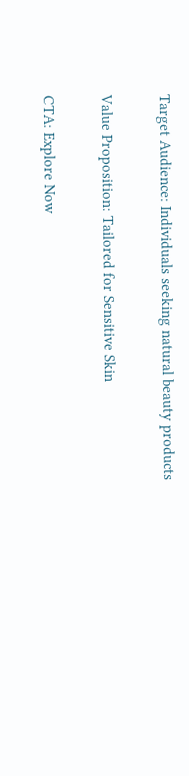Target Audience: Individuals seeking natural beauty products

Value Proposition: Tailored for Sensitive Skin

CTA: Explore Now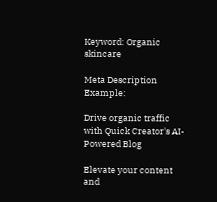Keyword: Organic skincare

Meta Description Example:

Drive organic traffic with Quick Creator's AI-Powered Blog

Elevate your content and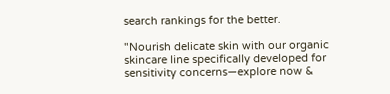search rankings for the better.

"Nourish delicate skin with our organic skincare line specifically developed for sensitivity concerns—explore now &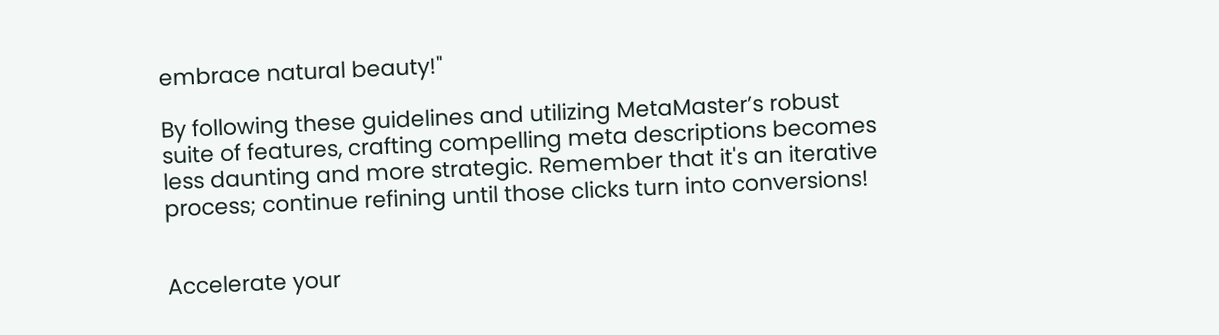embrace natural beauty!"

By following these guidelines and utilizing MetaMaster’s robust suite of features, crafting compelling meta descriptions becomes less daunting and more strategic. Remember that it's an iterative process; continue refining until those clicks turn into conversions!


Accelerate your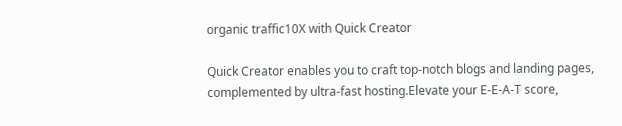organic traffic10X with Quick Creator

Quick Creator enables you to craft top-notch blogs and landing pages, complemented by ultra-fast hosting.Elevate your E-E-A-T score,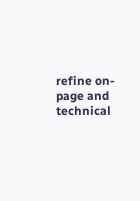refine on-page and technical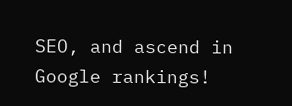SEO, and ascend in Google rankings!